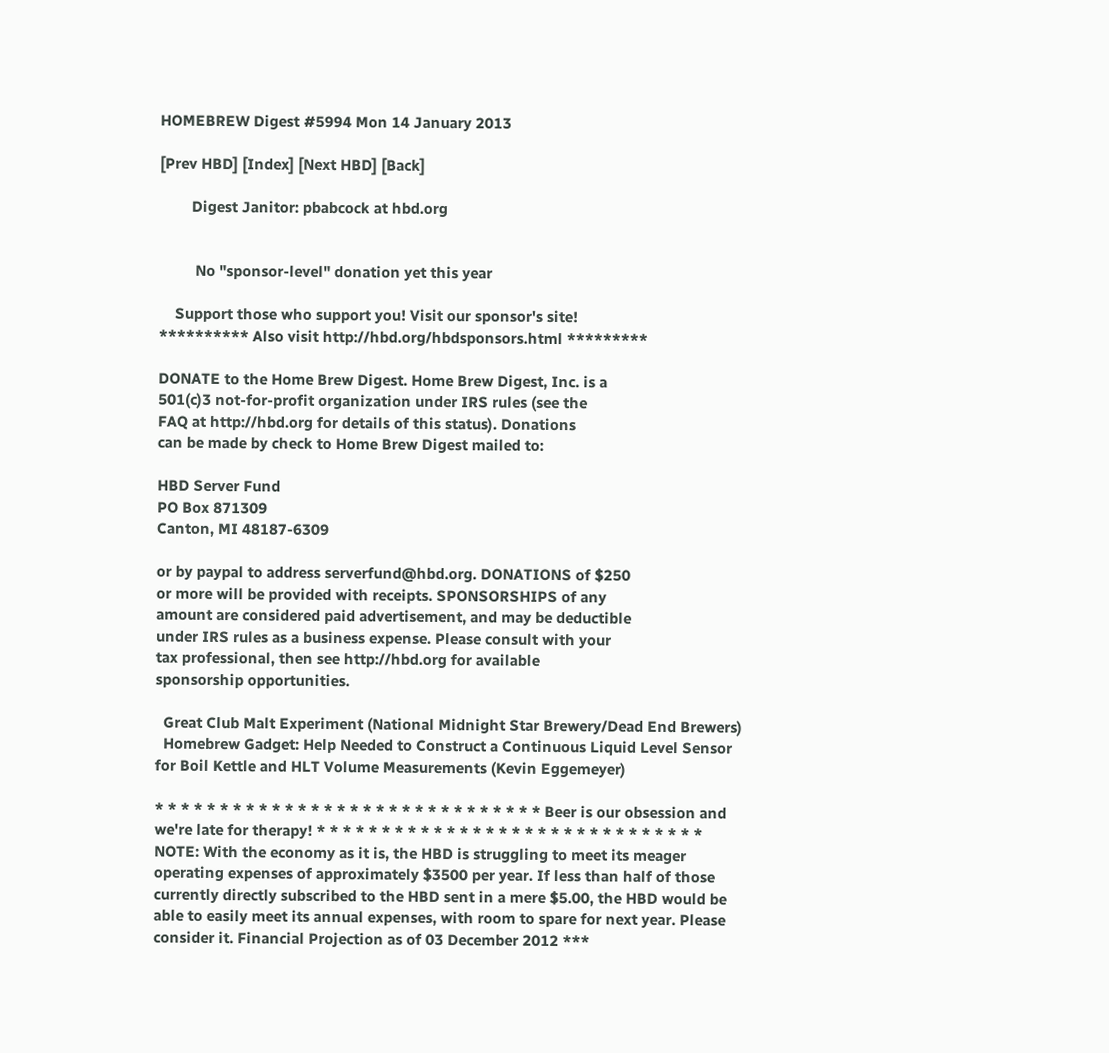HOMEBREW Digest #5994 Mon 14 January 2013

[Prev HBD] [Index] [Next HBD] [Back]

        Digest Janitor: pbabcock at hbd.org


         No "sponsor-level" donation yet this year

    Support those who support you! Visit our sponsor's site!
********** Also visit http://hbd.org/hbdsponsors.html *********

DONATE to the Home Brew Digest. Home Brew Digest, Inc. is a
501(c)3 not-for-profit organization under IRS rules (see the
FAQ at http://hbd.org for details of this status). Donations
can be made by check to Home Brew Digest mailed to:

HBD Server Fund
PO Box 871309
Canton, MI 48187-6309

or by paypal to address serverfund@hbd.org. DONATIONS of $250
or more will be provided with receipts. SPONSORSHIPS of any
amount are considered paid advertisement, and may be deductible
under IRS rules as a business expense. Please consult with your
tax professional, then see http://hbd.org for available
sponsorship opportunities.

  Great Club Malt Experiment (National Midnight Star Brewery/Dead End Brewers)
  Homebrew Gadget: Help Needed to Construct a Continuous Liquid Level Sensor for Boil Kettle and HLT Volume Measurements (Kevin Eggemeyer)

* * * * * * * * * * * * * * * * * * * * * * * * * * * * * * Beer is our obsession and we're late for therapy! * * * * * * * * * * * * * * * * * * * * * * * * * * * * * * NOTE: With the economy as it is, the HBD is struggling to meet its meager operating expenses of approximately $3500 per year. If less than half of those currently directly subscribed to the HBD sent in a mere $5.00, the HBD would be able to easily meet its annual expenses, with room to spare for next year. Please consider it. Financial Projection as of 03 December 2012 ***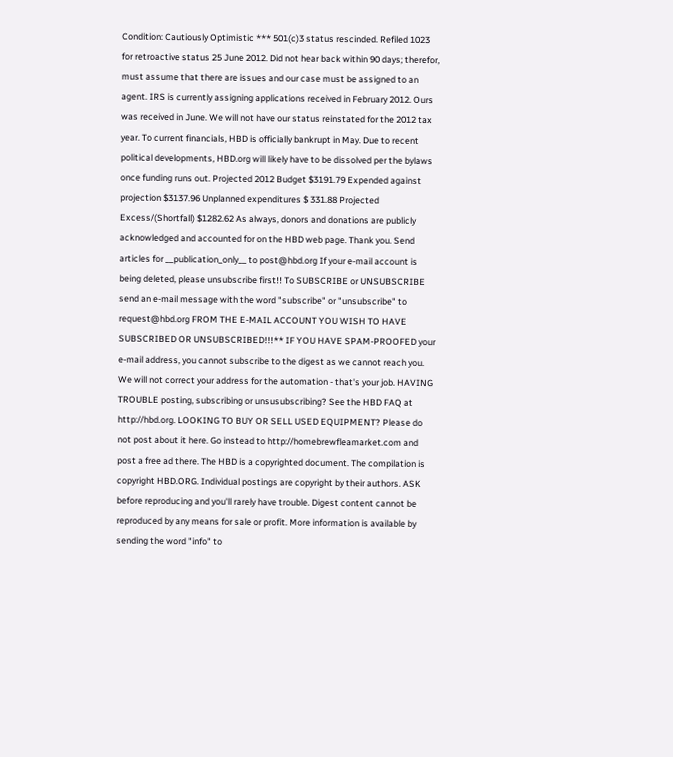Condition: Cautiously Optimistic *** 501(c)3 status rescinded. Refiled 1023 for retroactive status 25 June 2012. Did not hear back within 90 days; therefor, must assume that there are issues and our case must be assigned to an agent. IRS is currently assigning applications received in February 2012. Ours was received in June. We will not have our status reinstated for the 2012 tax year. To current financials, HBD is officially bankrupt in May. Due to recent political developments, HBD.org will likely have to be dissolved per the bylaws once funding runs out. Projected 2012 Budget $3191.79 Expended against projection $3137.96 Unplanned expenditures $ 331.88 Projected Excess/(Shortfall) $1282.62 As always, donors and donations are publicly acknowledged and accounted for on the HBD web page. Thank you. Send articles for __publication_only__ to post@hbd.org If your e-mail account is being deleted, please unsubscribe first!! To SUBSCRIBE or UNSUBSCRIBE send an e-mail message with the word "subscribe" or "unsubscribe" to request@hbd.org FROM THE E-MAIL ACCOUNT YOU WISH TO HAVE SUBSCRIBED OR UNSUBSCRIBED!!!** IF YOU HAVE SPAM-PROOFED your e-mail address, you cannot subscribe to the digest as we cannot reach you. We will not correct your address for the automation - that's your job. HAVING TROUBLE posting, subscribing or unsusubscribing? See the HBD FAQ at http://hbd.org. LOOKING TO BUY OR SELL USED EQUIPMENT? Please do not post about it here. Go instead to http://homebrewfleamarket.com and post a free ad there. The HBD is a copyrighted document. The compilation is copyright HBD.ORG. Individual postings are copyright by their authors. ASK before reproducing and you'll rarely have trouble. Digest content cannot be reproduced by any means for sale or profit. More information is available by sending the word "info" to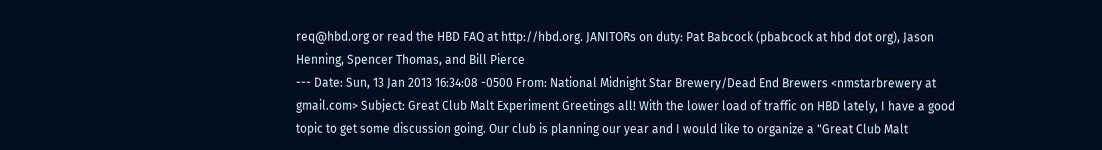req@hbd.org or read the HBD FAQ at http://hbd.org. JANITORs on duty: Pat Babcock (pbabcock at hbd dot org), Jason Henning, Spencer Thomas, and Bill Pierce
--- Date: Sun, 13 Jan 2013 16:34:08 -0500 From: National Midnight Star Brewery/Dead End Brewers <nmstarbrewery at gmail.com> Subject: Great Club Malt Experiment Greetings all! With the lower load of traffic on HBD lately, I have a good topic to get some discussion going. Our club is planning our year and I would like to organize a "Great Club Malt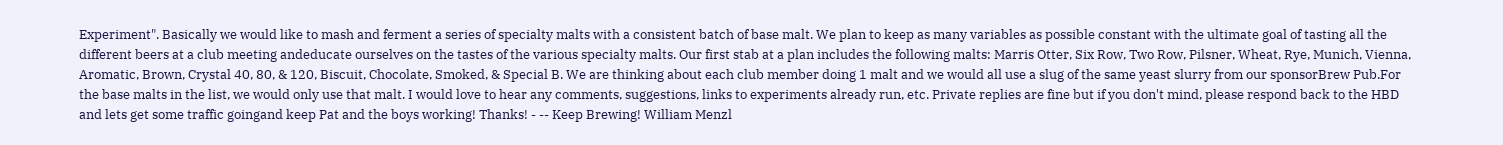Experiment". Basically we would like to mash and ferment a series of specialty malts with a consistent batch of base malt. We plan to keep as many variables as possible constant with the ultimate goal of tasting all the different beers at a club meeting andeducate ourselves on the tastes of the various specialty malts. Our first stab at a plan includes the following malts: Marris Otter, Six Row, Two Row, Pilsner, Wheat, Rye, Munich, Vienna, Aromatic, Brown, Crystal 40, 80, & 120, Biscuit, Chocolate, Smoked, & Special B. We are thinking about each club member doing 1 malt and we would all use a slug of the same yeast slurry from our sponsorBrew Pub.For the base malts in the list, we would only use that malt. I would love to hear any comments, suggestions, links to experiments already run, etc. Private replies are fine but if you don't mind, please respond back to the HBD and lets get some traffic goingand keep Pat and the boys working! Thanks! - -- Keep Brewing! William Menzl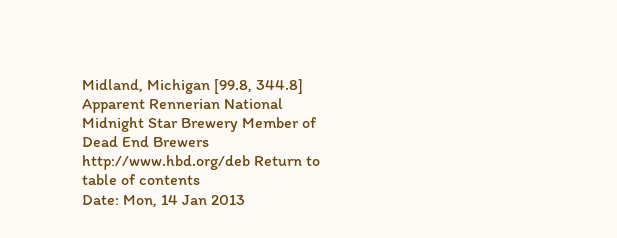Midland, Michigan [99.8, 344.8] Apparent Rennerian National Midnight Star Brewery Member of Dead End Brewers http://www.hbd.org/deb Return to table of contents
Date: Mon, 14 Jan 2013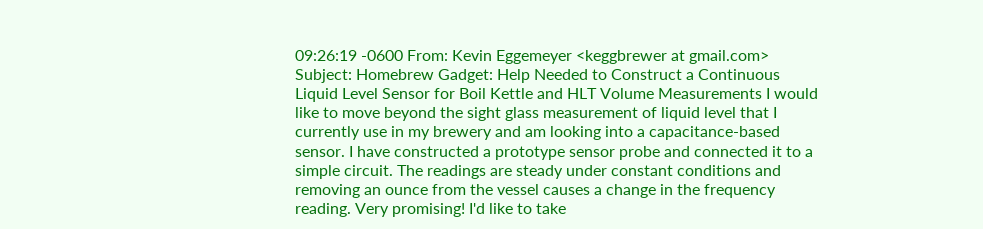09:26:19 -0600 From: Kevin Eggemeyer <keggbrewer at gmail.com> Subject: Homebrew Gadget: Help Needed to Construct a Continuous Liquid Level Sensor for Boil Kettle and HLT Volume Measurements I would like to move beyond the sight glass measurement of liquid level that I currently use in my brewery and am looking into a capacitance-based sensor. I have constructed a prototype sensor probe and connected it to a simple circuit. The readings are steady under constant conditions and removing an ounce from the vessel causes a change in the frequency reading. Very promising! I'd like to take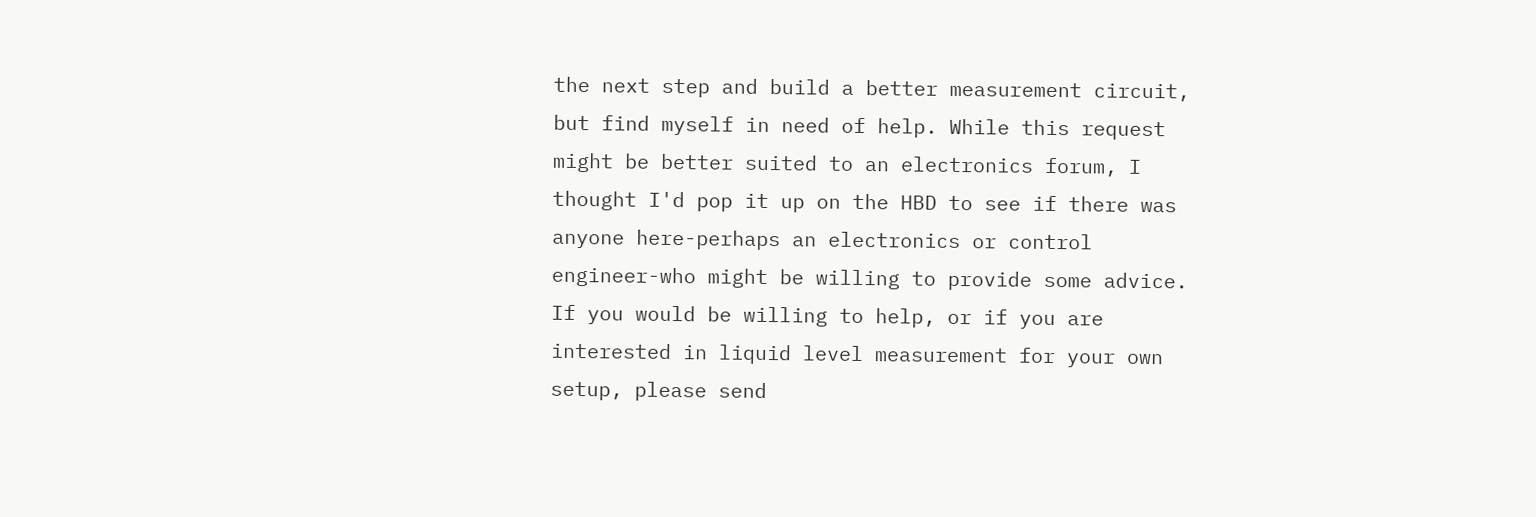the next step and build a better measurement circuit, but find myself in need of help. While this request might be better suited to an electronics forum, I thought I'd pop it up on the HBD to see if there was anyone here-perhaps an electronics or control engineer-who might be willing to provide some advice. If you would be willing to help, or if you are interested in liquid level measurement for your own setup, please send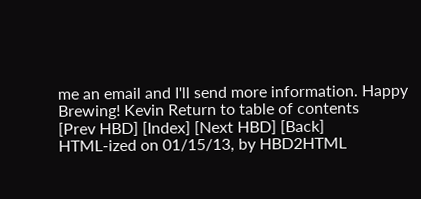me an email and I'll send more information. Happy Brewing! Kevin Return to table of contents
[Prev HBD] [Index] [Next HBD] [Back]
HTML-ized on 01/15/13, by HBD2HTML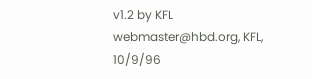v1.2 by KFL
webmaster@hbd.org, KFL, 10/9/96